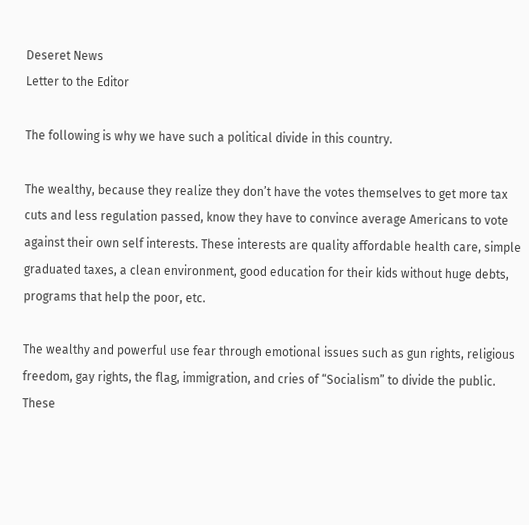Deseret News
Letter to the Editor

The following is why we have such a political divide in this country.

The wealthy, because they realize they don’t have the votes themselves to get more tax cuts and less regulation passed, know they have to convince average Americans to vote against their own self interests. These interests are quality affordable health care, simple graduated taxes, a clean environment, good education for their kids without huge debts, programs that help the poor, etc.

The wealthy and powerful use fear through emotional issues such as gun rights, religious freedom, gay rights, the flag, immigration, and cries of “Socialism” to divide the public. These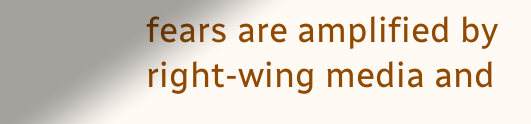fears are amplified by right-wing media and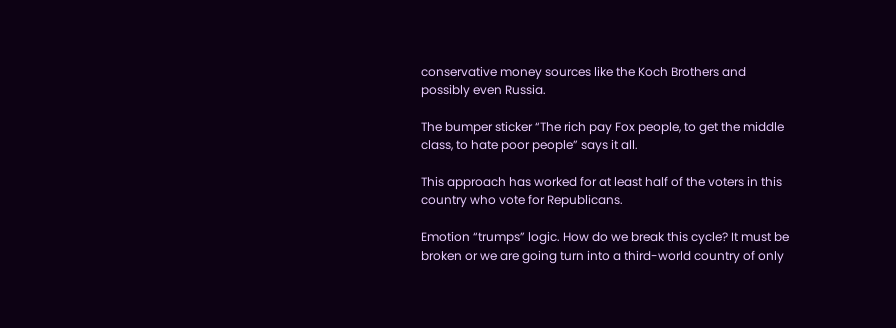conservative money sources like the Koch Brothers and possibly even Russia.

The bumper sticker “The rich pay Fox people, to get the middle class, to hate poor people” says it all.

This approach has worked for at least half of the voters in this country who vote for Republicans.

Emotion “trumps” logic. How do we break this cycle? It must be broken or we are going turn into a third-world country of only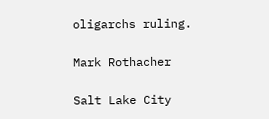oligarchs ruling.

Mark Rothacher

Salt Lake City